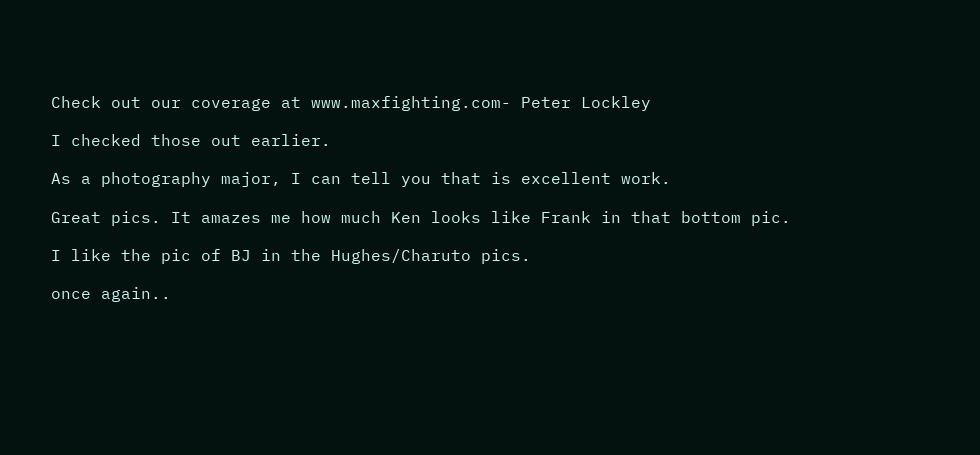Check out our coverage at www.maxfighting.com- Peter Lockley

I checked those out earlier.

As a photography major, I can tell you that is excellent work.

Great pics. It amazes me how much Ken looks like Frank in that bottom pic.

I like the pic of BJ in the Hughes/Charuto pics.

once again..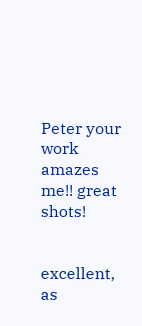Peter your work amazes me!! great shots!


excellent, as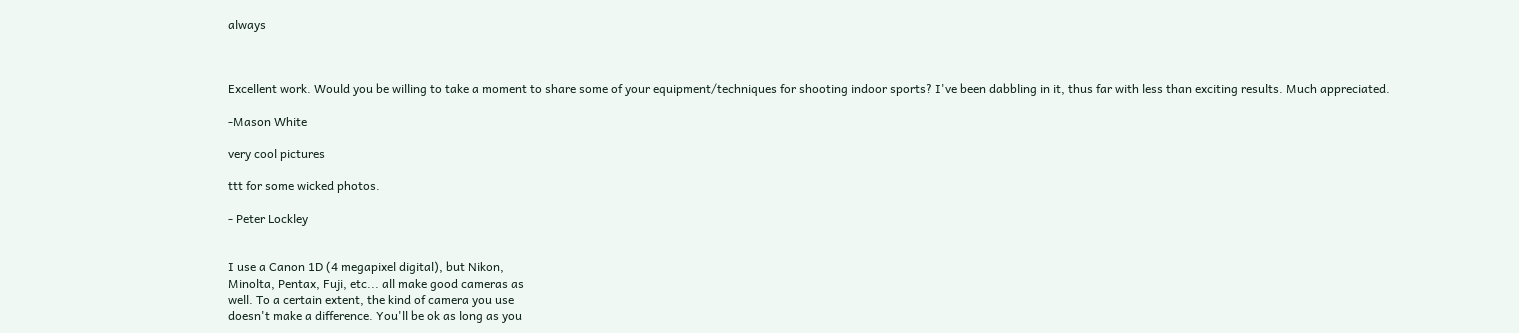always



Excellent work. Would you be willing to take a moment to share some of your equipment/techniques for shooting indoor sports? I've been dabbling in it, thus far with less than exciting results. Much appreciated.

-Mason White

very cool pictures

ttt for some wicked photos.

- Peter Lockley


I use a Canon 1D (4 megapixel digital), but Nikon,
Minolta, Pentax, Fuji, etc... all make good cameras as
well. To a certain extent, the kind of camera you use
doesn't make a difference. You'll be ok as long as you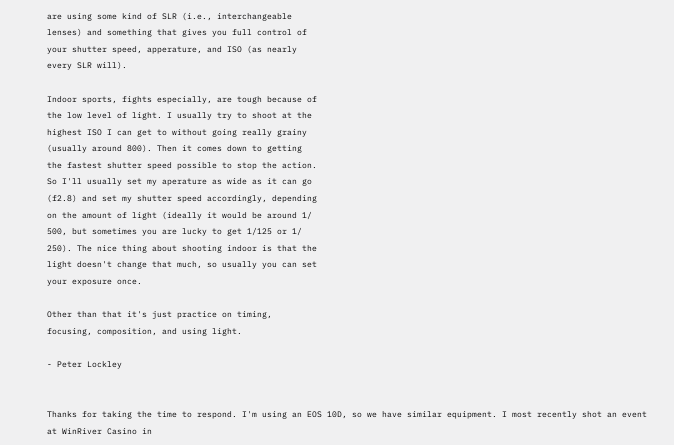are using some kind of SLR (i.e., interchangeable
lenses) and something that gives you full control of
your shutter speed, apperature, and ISO (as nearly
every SLR will).

Indoor sports, fights especially, are tough because of
the low level of light. I usually try to shoot at the
highest ISO I can get to without going really grainy
(usually around 800). Then it comes down to getting
the fastest shutter speed possible to stop the action.
So I'll usually set my aperature as wide as it can go
(f2.8) and set my shutter speed accordingly, depending
on the amount of light (ideally it would be around 1/
500, but sometimes you are lucky to get 1/125 or 1/
250). The nice thing about shooting indoor is that the
light doesn't change that much, so usually you can set
your exposure once.

Other than that it's just practice on timing,
focusing, composition, and using light.

- Peter Lockley


Thanks for taking the time to respond. I'm using an EOS 10D, so we have similar equipment. I most recently shot an event at WinRiver Casino in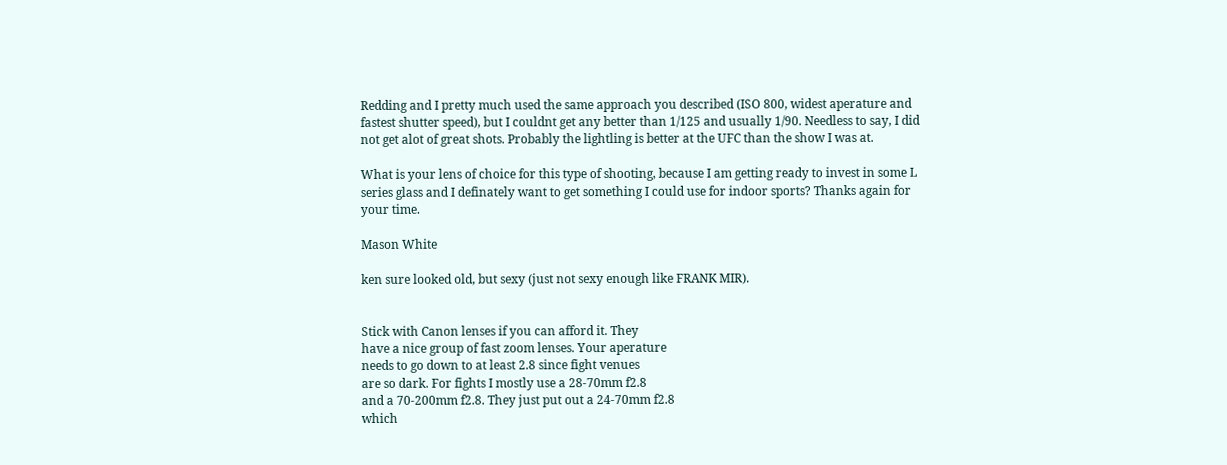Redding and I pretty much used the same approach you described (ISO 800, widest aperature and fastest shutter speed), but I couldnt get any better than 1/125 and usually 1/90. Needless to say, I did not get alot of great shots. Probably the lightling is better at the UFC than the show I was at.

What is your lens of choice for this type of shooting, because I am getting ready to invest in some L series glass and I definately want to get something I could use for indoor sports? Thanks again for your time.

Mason White

ken sure looked old, but sexy (just not sexy enough like FRANK MIR).


Stick with Canon lenses if you can afford it. They
have a nice group of fast zoom lenses. Your aperature
needs to go down to at least 2.8 since fight venues
are so dark. For fights I mostly use a 28-70mm f2.8
and a 70-200mm f2.8. They just put out a 24-70mm f2.8
which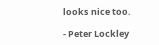looks nice too.

- Peter Lockley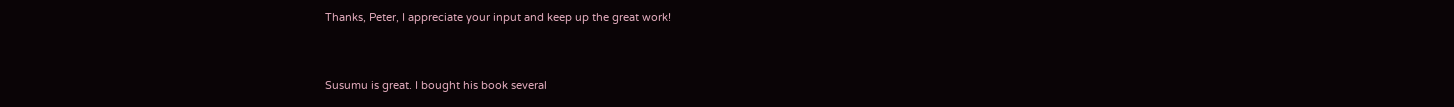Thanks, Peter, I appreciate your input and keep up the great work!


Susumu is great. I bought his book several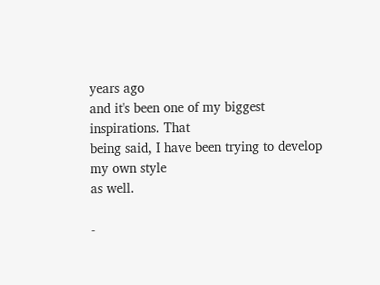years ago
and it's been one of my biggest inspirations. That
being said, I have been trying to develop my own style
as well.

-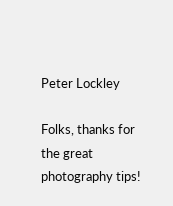Peter Lockley

Folks, thanks for the great photography tips!